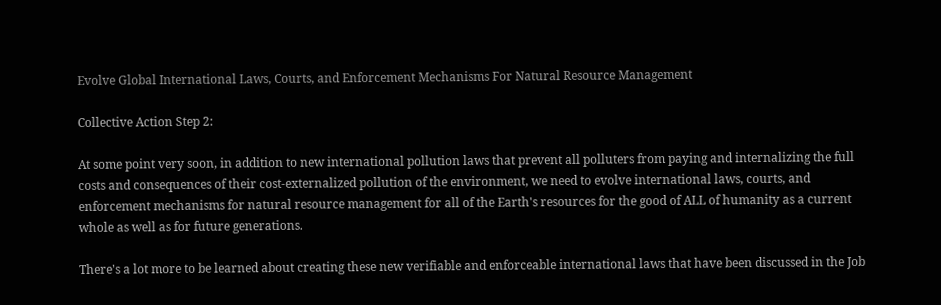Evolve Global International Laws, Courts, and Enforcement Mechanisms For Natural Resource Management

Collective Action Step 2:

At some point very soon, in addition to new international pollution laws that prevent all polluters from paying and internalizing the full costs and consequences of their cost-externalized pollution of the environment, we need to evolve international laws, courts, and enforcement mechanisms for natural resource management for all of the Earth's resources for the good of ALL of humanity as a current whole as well as for future generations.

There's a lot more to be learned about creating these new verifiable and enforceable international laws that have been discussed in the Job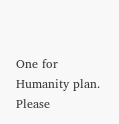One for Humanity plan. Please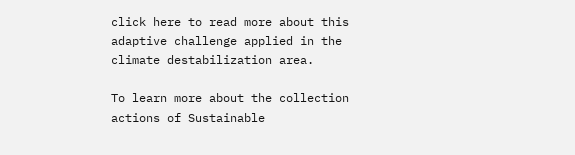click here to read more about this adaptive challenge applied in the climate destabilization area.

To learn more about the collection actions of Sustainable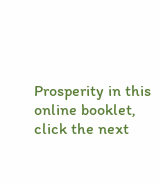Prosperity in this online booklet, click the next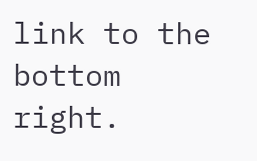link to the bottom right.